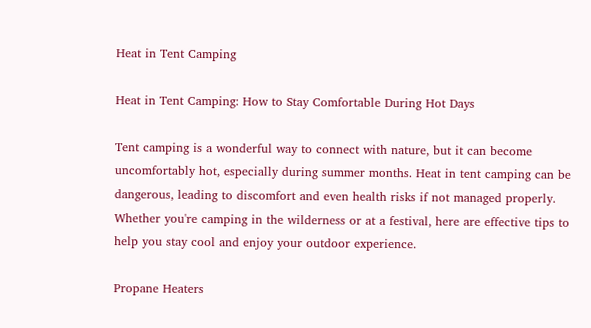Heat in Tent Camping

Heat in Tent Camping: How to Stay Comfortable During Hot Days

Tent camping is a wonderful way to connect with nature, but it can become uncomfortably hot, especially during summer months. Heat in tent camping can be dangerous, leading to discomfort and even health risks if not managed properly. Whether you're camping in the wilderness or at a festival, here are effective tips to help you stay cool and enjoy your outdoor experience.

Propane Heaters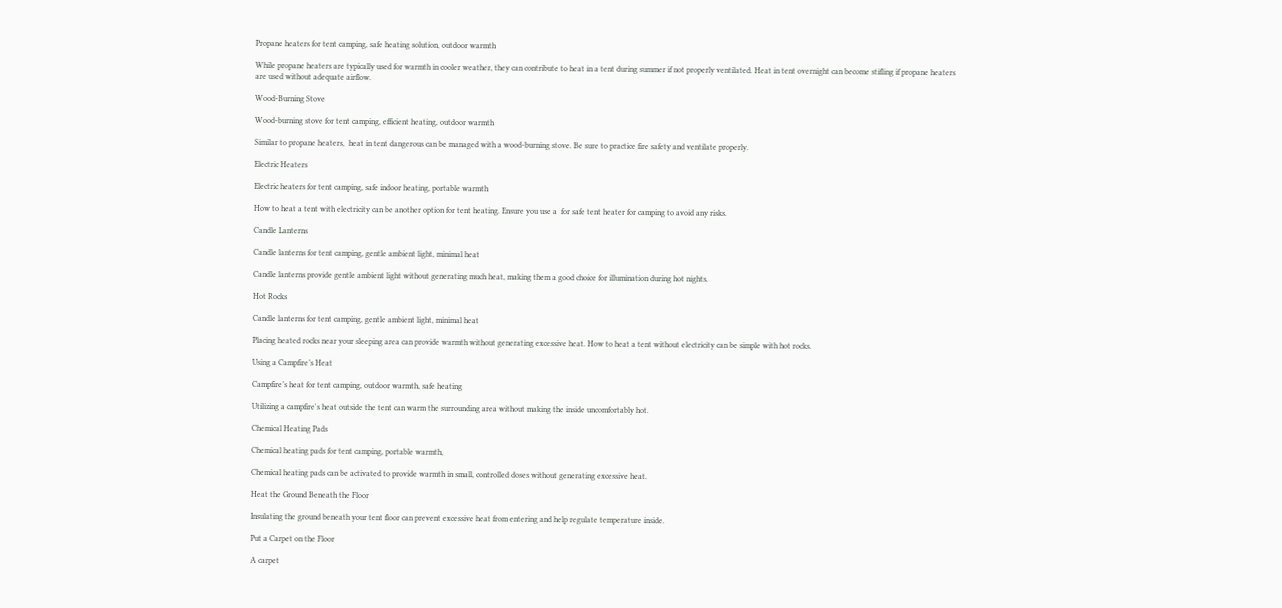Propane heaters for tent camping, safe heating solution, outdoor warmth

While propane heaters are typically used for warmth in cooler weather, they can contribute to heat in a tent during summer if not properly ventilated. Heat in tent overnight can become stifling if propane heaters are used without adequate airflow.

Wood-Burning Stove

Wood-burning stove for tent camping, efficient heating, outdoor warmth

Similar to propane heaters,  heat in tent dangerous can be managed with a wood-burning stove. Be sure to practice fire safety and ventilate properly.

Electric Heaters

Electric heaters for tent camping, safe indoor heating, portable warmth

How to heat a tent with electricity can be another option for tent heating. Ensure you use a  for safe tent heater for camping to avoid any risks.

Candle Lanterns

Candle lanterns for tent camping, gentle ambient light, minimal heat

Candle lanterns provide gentle ambient light without generating much heat, making them a good choice for illumination during hot nights.

Hot Rocks

Candle lanterns for tent camping, gentle ambient light, minimal heat

Placing heated rocks near your sleeping area can provide warmth without generating excessive heat. How to heat a tent without electricity can be simple with hot rocks.

Using a Campfire’s Heat

Campfire’s heat for tent camping, outdoor warmth, safe heating

Utilizing a campfire's heat outside the tent can warm the surrounding area without making the inside uncomfortably hot.

Chemical Heating Pads

Chemical heating pads for tent camping, portable warmth,

Chemical heating pads can be activated to provide warmth in small, controlled doses without generating excessive heat.

Heat the Ground Beneath the Floor

Insulating the ground beneath your tent floor can prevent excessive heat from entering and help regulate temperature inside.

Put a Carpet on the Floor

A carpet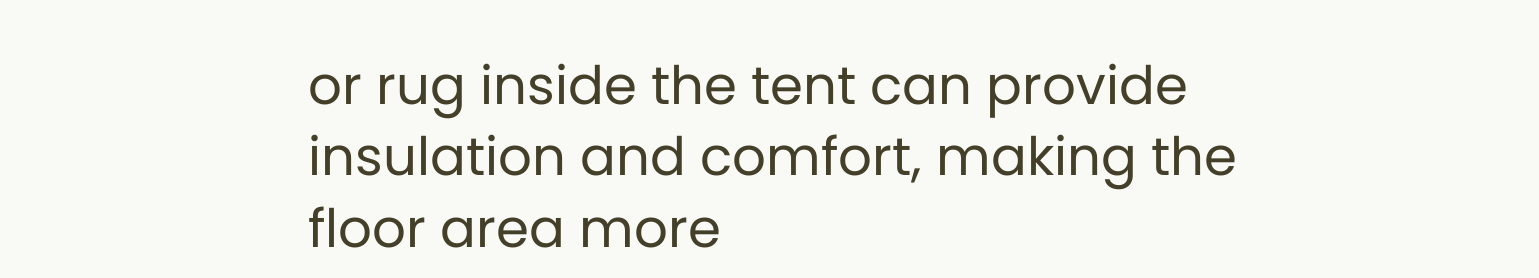or rug inside the tent can provide insulation and comfort, making the floor area more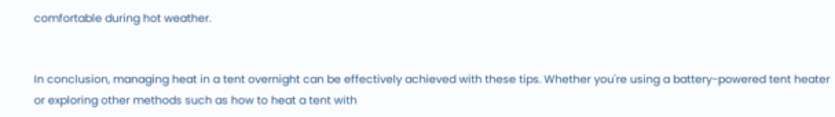comfortable during hot weather.


In conclusion, managing heat in a tent overnight can be effectively achieved with these tips. Whether you're using a battery-powered tent heater or exploring other methods such as how to heat a tent with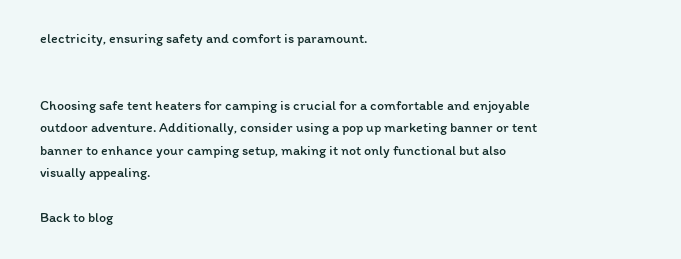electricity, ensuring safety and comfort is paramount.


Choosing safe tent heaters for camping is crucial for a comfortable and enjoyable outdoor adventure. Additionally, consider using a pop up marketing banner or tent banner to enhance your camping setup, making it not only functional but also visually appealing.

Back to blog